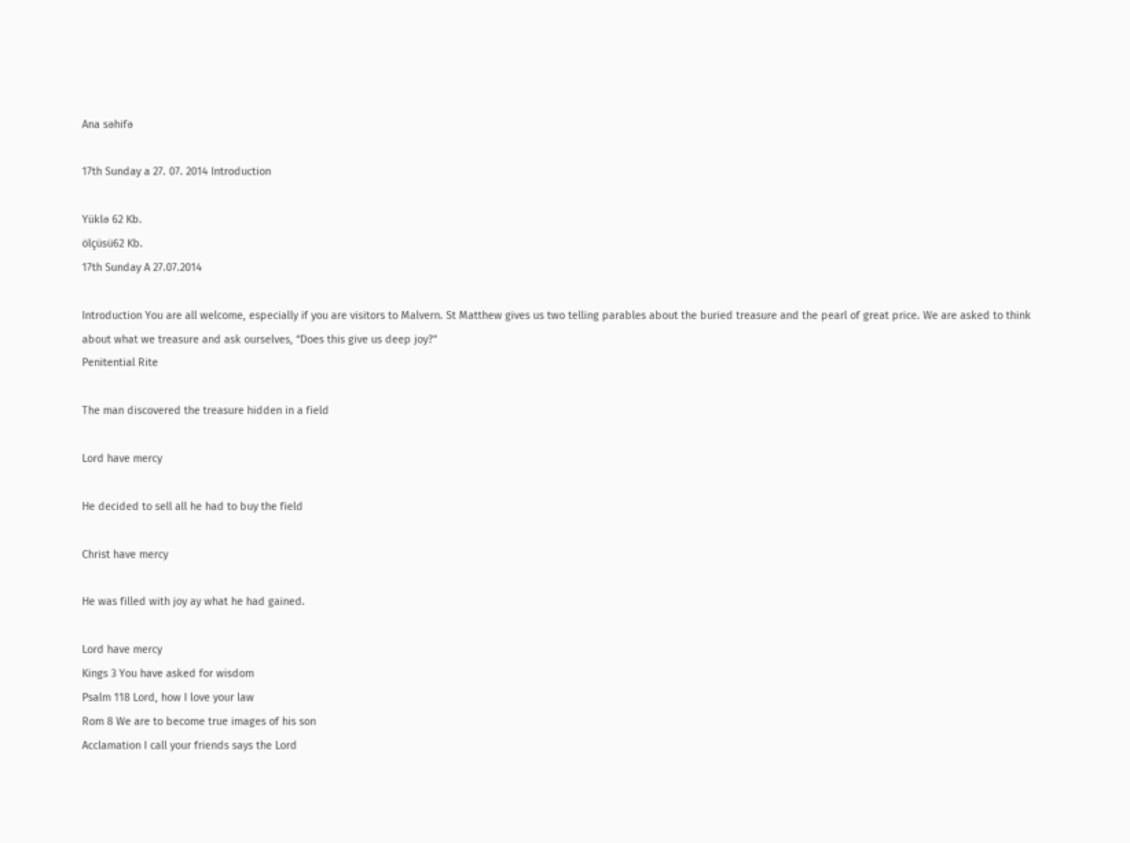Ana səhifə

17th Sunday a 27. 07. 2014 Introduction

Yüklə 62 Kb.
ölçüsü62 Kb.
17th Sunday A 27.07.2014

Introduction You are all welcome, especially if you are visitors to Malvern. St Matthew gives us two telling parables about the buried treasure and the pearl of great price. We are asked to think about what we treasure and ask ourselves, “Does this give us deep joy?”
Penitential Rite

The man discovered the treasure hidden in a field

Lord have mercy

He decided to sell all he had to buy the field

Christ have mercy

He was filled with joy ay what he had gained.

Lord have mercy
Kings 3 You have asked for wisdom
Psalm 118 Lord, how I love your law
Rom 8 We are to become true images of his son
Acclamation I call your friends says the Lord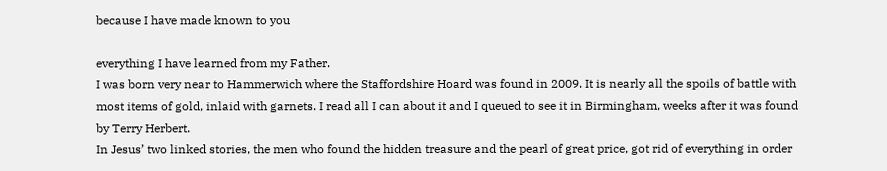because I have made known to you

everything I have learned from my Father.
I was born very near to Hammerwich where the Staffordshire Hoard was found in 2009. It is nearly all the spoils of battle with most items of gold, inlaid with garnets. I read all I can about it and I queued to see it in Birmingham, weeks after it was found by Terry Herbert.
In Jesus’ two linked stories, the men who found the hidden treasure and the pearl of great price, got rid of everything in order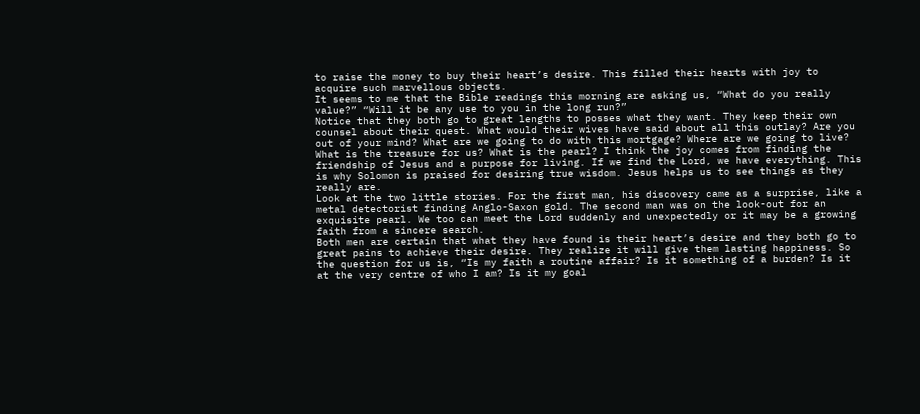to raise the money to buy their heart’s desire. This filled their hearts with joy to acquire such marvellous objects.
It seems to me that the Bible readings this morning are asking us, “What do you really value?” “Will it be any use to you in the long run?”
Notice that they both go to great lengths to posses what they want. They keep their own counsel about their quest. What would their wives have said about all this outlay? Are you out of your mind? What are we going to do with this mortgage? Where are we going to live?
What is the treasure for us? What is the pearl? I think the joy comes from finding the friendship of Jesus and a purpose for living. If we find the Lord, we have everything. This is why Solomon is praised for desiring true wisdom. Jesus helps us to see things as they really are.
Look at the two little stories. For the first man, his discovery came as a surprise, like a metal detectorist finding Anglo-Saxon gold. The second man was on the look-out for an exquisite pearl. We too can meet the Lord suddenly and unexpectedly or it may be a growing faith from a sincere search.
Both men are certain that what they have found is their heart’s desire and they both go to great pains to achieve their desire. They realize it will give them lasting happiness. So the question for us is, “Is my faith a routine affair? Is it something of a burden? Is it at the very centre of who I am? Is it my goal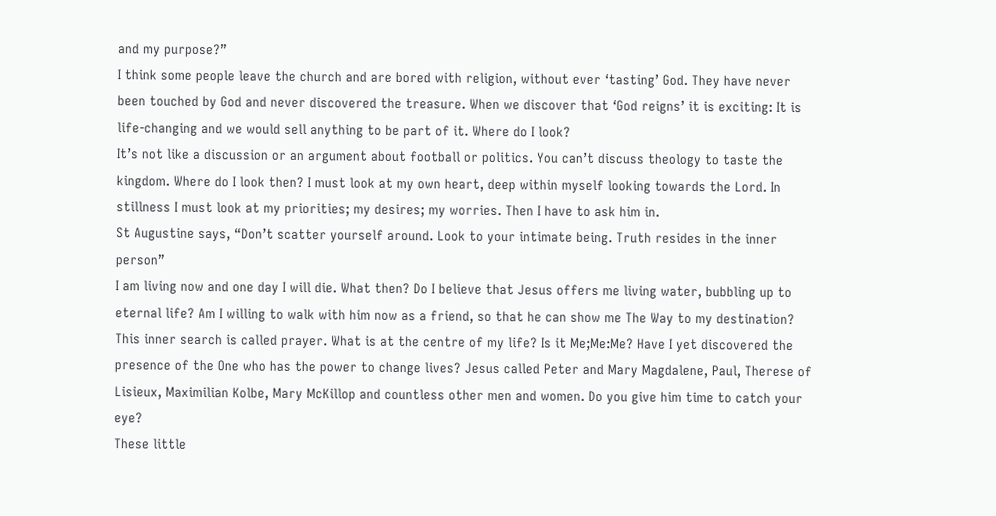and my purpose?”
I think some people leave the church and are bored with religion, without ever ‘tasting’ God. They have never been touched by God and never discovered the treasure. When we discover that ‘God reigns’ it is exciting: It is life-changing and we would sell anything to be part of it. Where do I look?
It’s not like a discussion or an argument about football or politics. You can’t discuss theology to taste the kingdom. Where do I look then? I must look at my own heart, deep within myself looking towards the Lord. In stillness I must look at my priorities; my desires; my worries. Then I have to ask him in.
St Augustine says, “Don’t scatter yourself around. Look to your intimate being. Truth resides in the inner person”
I am living now and one day I will die. What then? Do I believe that Jesus offers me living water, bubbling up to eternal life? Am I willing to walk with him now as a friend, so that he can show me The Way to my destination?
This inner search is called prayer. What is at the centre of my life? Is it Me;Me:Me? Have I yet discovered the presence of the One who has the power to change lives? Jesus called Peter and Mary Magdalene, Paul, Therese of Lisieux, Maximilian Kolbe, Mary McKillop and countless other men and women. Do you give him time to catch your eye?
These little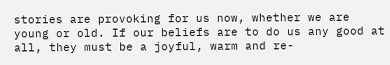stories are provoking for us now, whether we are young or old. If our beliefs are to do us any good at all, they must be a joyful, warm and re-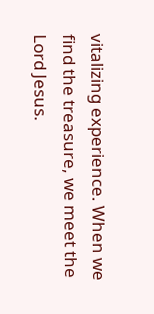vitalizing experience. When we find the treasure, we meet the Lord Jesus.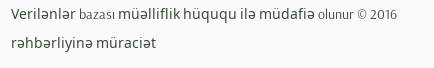Verilənlər bazası müəlliflik hüququ ilə müdafiə olunur © 2016
rəhbərliyinə müraciət